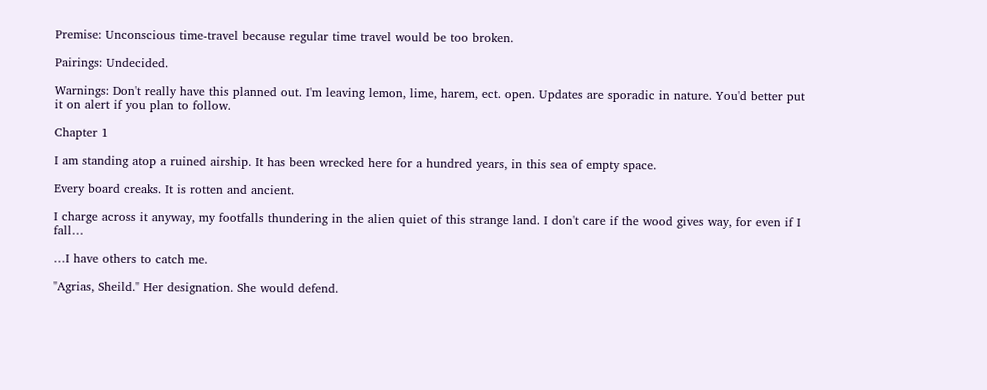Premise: Unconscious time-travel because regular time travel would be too broken.

Pairings: Undecided.

Warnings: Don't really have this planned out. I'm leaving lemon, lime, harem, ect. open. Updates are sporadic in nature. You'd better put it on alert if you plan to follow.

Chapter 1

I am standing atop a ruined airship. It has been wrecked here for a hundred years, in this sea of empty space.

Every board creaks. It is rotten and ancient.

I charge across it anyway, my footfalls thundering in the alien quiet of this strange land. I don't care if the wood gives way, for even if I fall…

…I have others to catch me.

"Agrias, Sheild." Her designation. She would defend.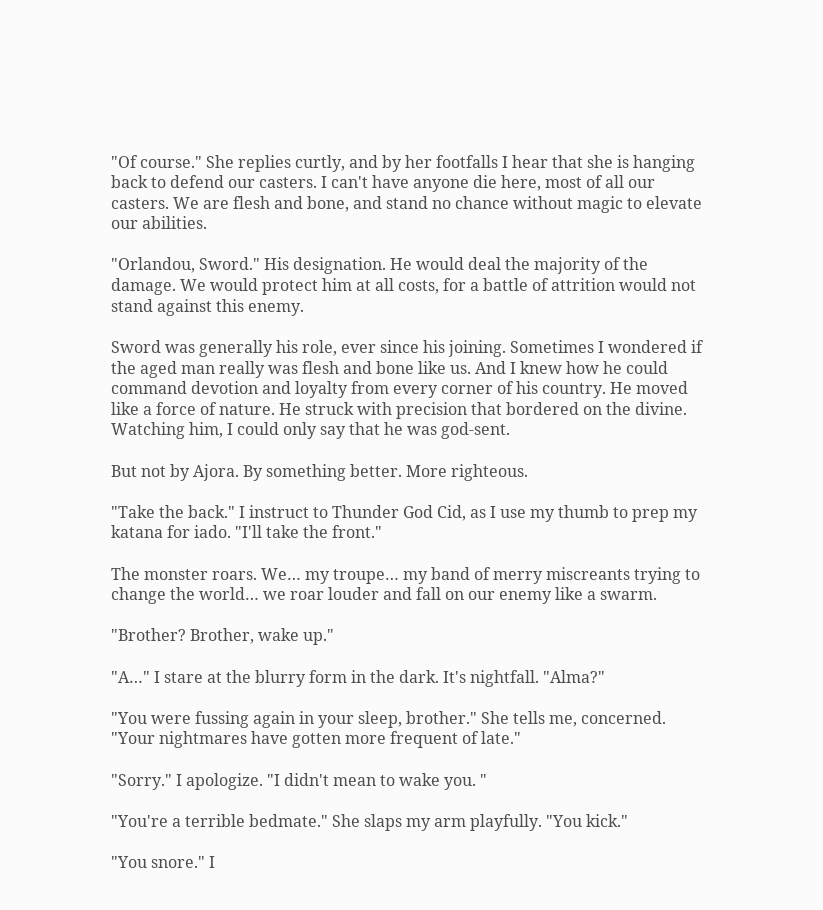"Of course." She replies curtly, and by her footfalls I hear that she is hanging back to defend our casters. I can't have anyone die here, most of all our casters. We are flesh and bone, and stand no chance without magic to elevate our abilities.

"Orlandou, Sword." His designation. He would deal the majority of the damage. We would protect him at all costs, for a battle of attrition would not stand against this enemy.

Sword was generally his role, ever since his joining. Sometimes I wondered if the aged man really was flesh and bone like us. And I knew how he could command devotion and loyalty from every corner of his country. He moved like a force of nature. He struck with precision that bordered on the divine. Watching him, I could only say that he was god-sent.

But not by Ajora. By something better. More righteous.

"Take the back." I instruct to Thunder God Cid, as I use my thumb to prep my katana for iado. "I'll take the front."

The monster roars. We… my troupe… my band of merry miscreants trying to change the world… we roar louder and fall on our enemy like a swarm.

"Brother? Brother, wake up."

"A…" I stare at the blurry form in the dark. It's nightfall. "Alma?"

"You were fussing again in your sleep, brother." She tells me, concerned. "Your nightmares have gotten more frequent of late."

"Sorry." I apologize. "I didn't mean to wake you. "

"You're a terrible bedmate." She slaps my arm playfully. "You kick."

"You snore." I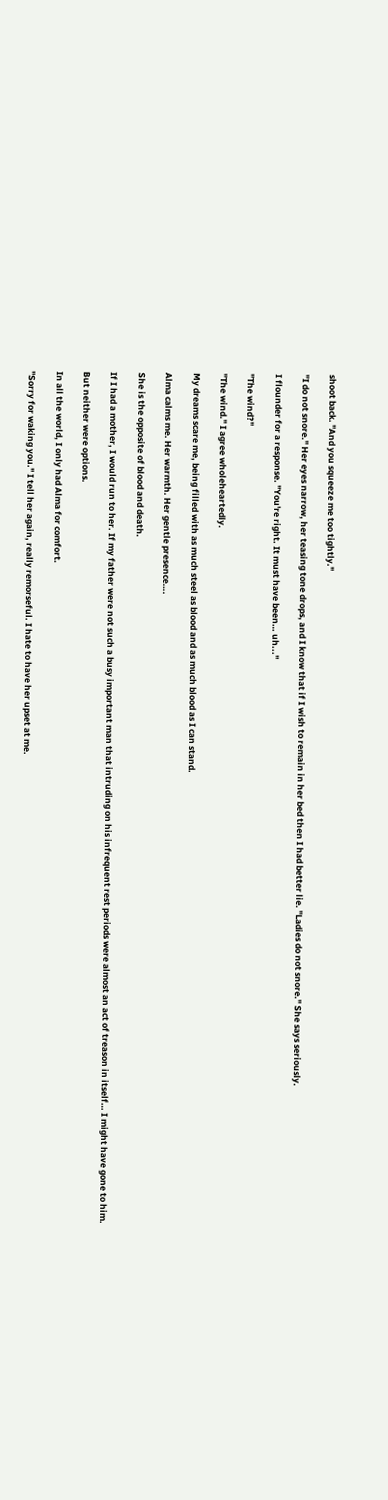shoot back. "And you squeeze me too tightly."

"I do not snore." Her eyes narrow, her teasing tone drops, and I know that if I wish to remain in her bed then I had better lie. "Ladies do not snore." She says seriously.

I flounder for a response. "You're right. It must have been… uh..."

"The wind?"

"The wind." I agree wholeheartedly.

My dreams scare me, being filled with as much steel as blood and as much blood as I can stand.

Alma calms me. Her warmth. Her gentle presence….

She is the opposite of blood and death.

If I had a mother, I would run to her. If my father were not such a busy important man that intruding on his infrequent rest periods were almost an act of treason in itself… I might have gone to him.

But neither were options.

In all the world, I only had Alma for comfort.

"Sorry for waking you." I tell her again, really remorseful. I hate to have her upset at me.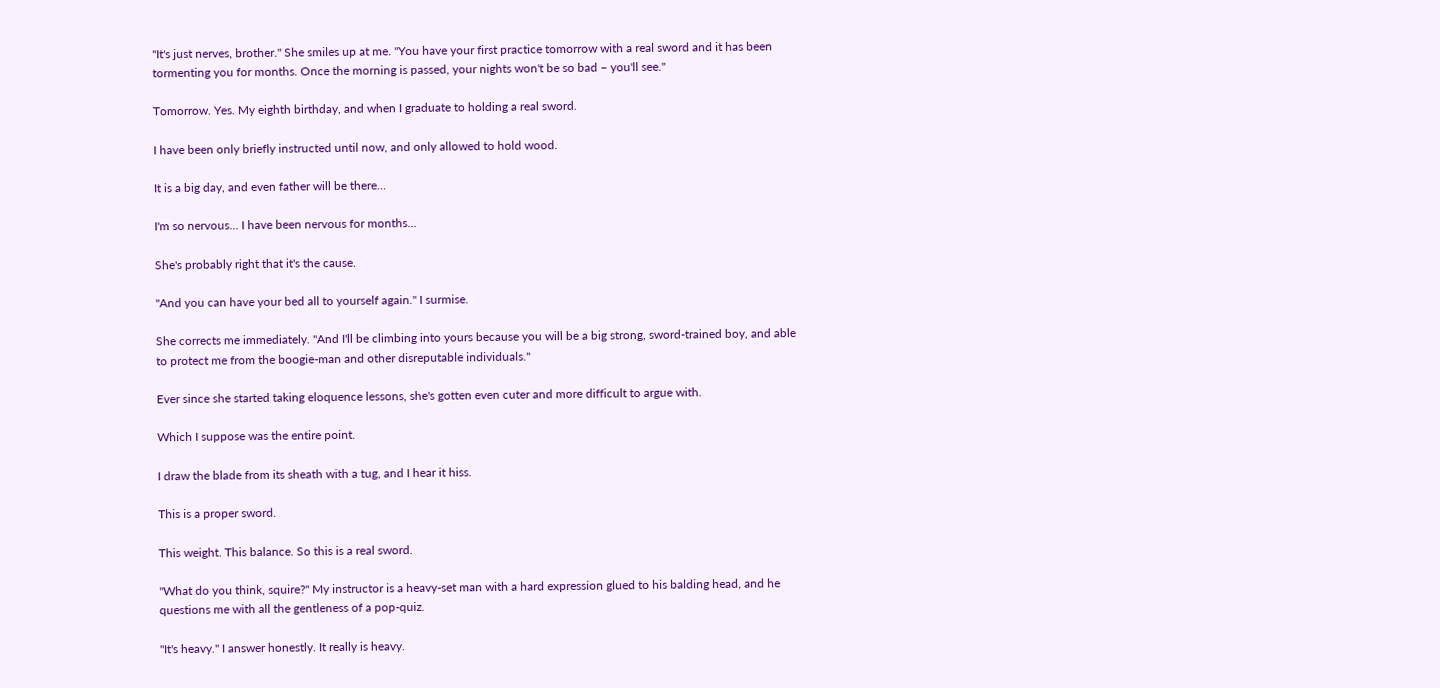"It's just nerves, brother." She smiles up at me. "You have your first practice tomorrow with a real sword and it has been tormenting you for months. Once the morning is passed, your nights won't be so bad – you'll see."

Tomorrow. Yes. My eighth birthday, and when I graduate to holding a real sword.

I have been only briefly instructed until now, and only allowed to hold wood.

It is a big day, and even father will be there…

I'm so nervous… I have been nervous for months…

She's probably right that it's the cause.

"And you can have your bed all to yourself again." I surmise.

She corrects me immediately. "And I'll be climbing into yours because you will be a big strong, sword-trained boy, and able to protect me from the boogie-man and other disreputable individuals."

Ever since she started taking eloquence lessons, she's gotten even cuter and more difficult to argue with.

Which I suppose was the entire point.

I draw the blade from its sheath with a tug, and I hear it hiss.

This is a proper sword.

This weight. This balance. So this is a real sword.

"What do you think, squire?" My instructor is a heavy-set man with a hard expression glued to his balding head, and he questions me with all the gentleness of a pop-quiz.

"It's heavy." I answer honestly. It really is heavy.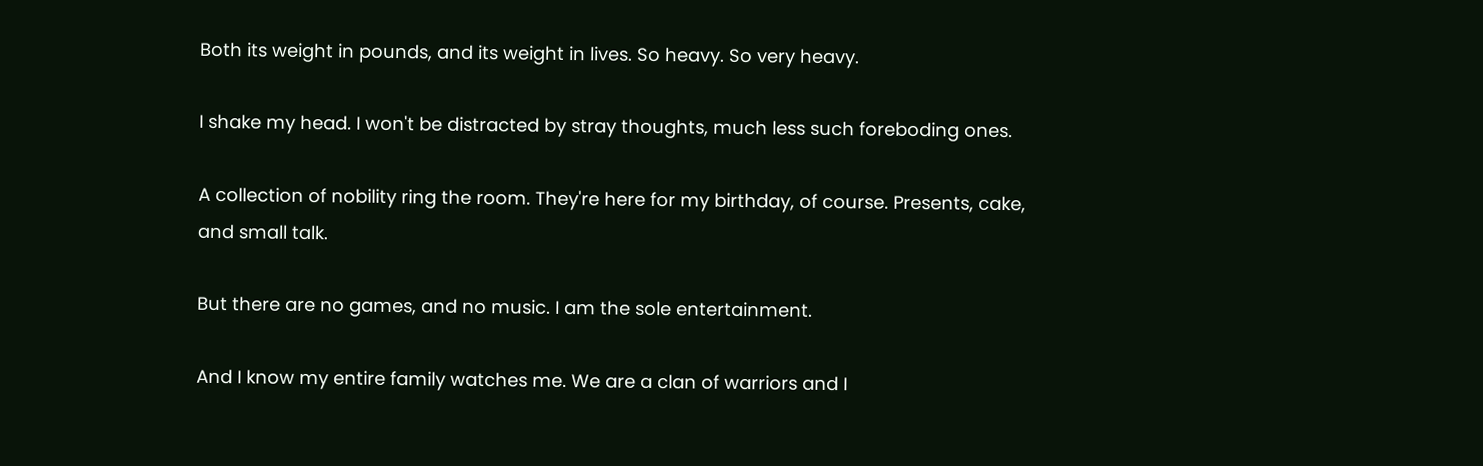Both its weight in pounds, and its weight in lives. So heavy. So very heavy.

I shake my head. I won't be distracted by stray thoughts, much less such foreboding ones.

A collection of nobility ring the room. They're here for my birthday, of course. Presents, cake, and small talk.

But there are no games, and no music. I am the sole entertainment.

And I know my entire family watches me. We are a clan of warriors and I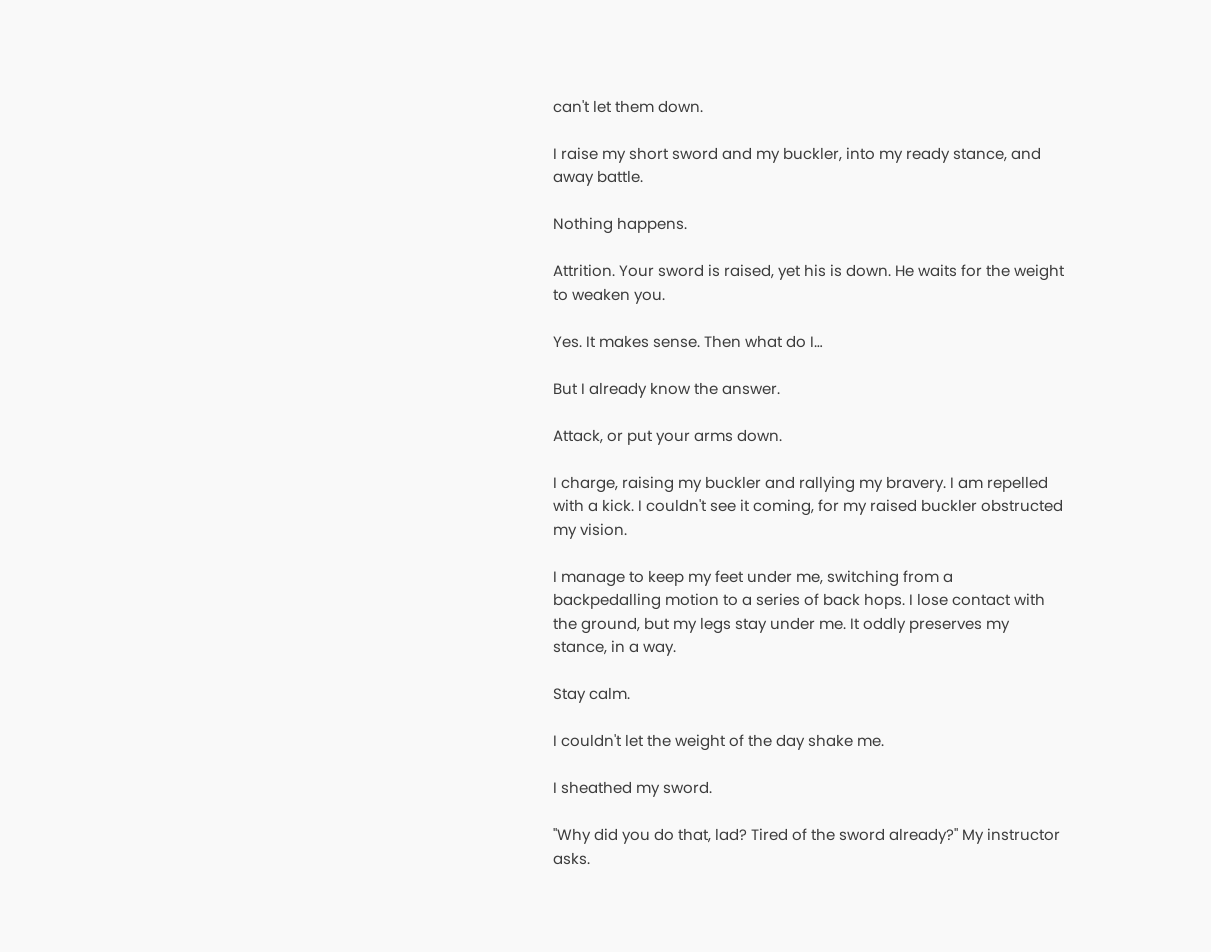can't let them down.

I raise my short sword and my buckler, into my ready stance, and away battle.

Nothing happens.

Attrition. Your sword is raised, yet his is down. He waits for the weight to weaken you.

Yes. It makes sense. Then what do I…

But I already know the answer.

Attack, or put your arms down.

I charge, raising my buckler and rallying my bravery. I am repelled with a kick. I couldn't see it coming, for my raised buckler obstructed my vision.

I manage to keep my feet under me, switching from a backpedalling motion to a series of back hops. I lose contact with the ground, but my legs stay under me. It oddly preserves my stance, in a way.

Stay calm.

I couldn't let the weight of the day shake me.

I sheathed my sword.

"Why did you do that, lad? Tired of the sword already?" My instructor asks.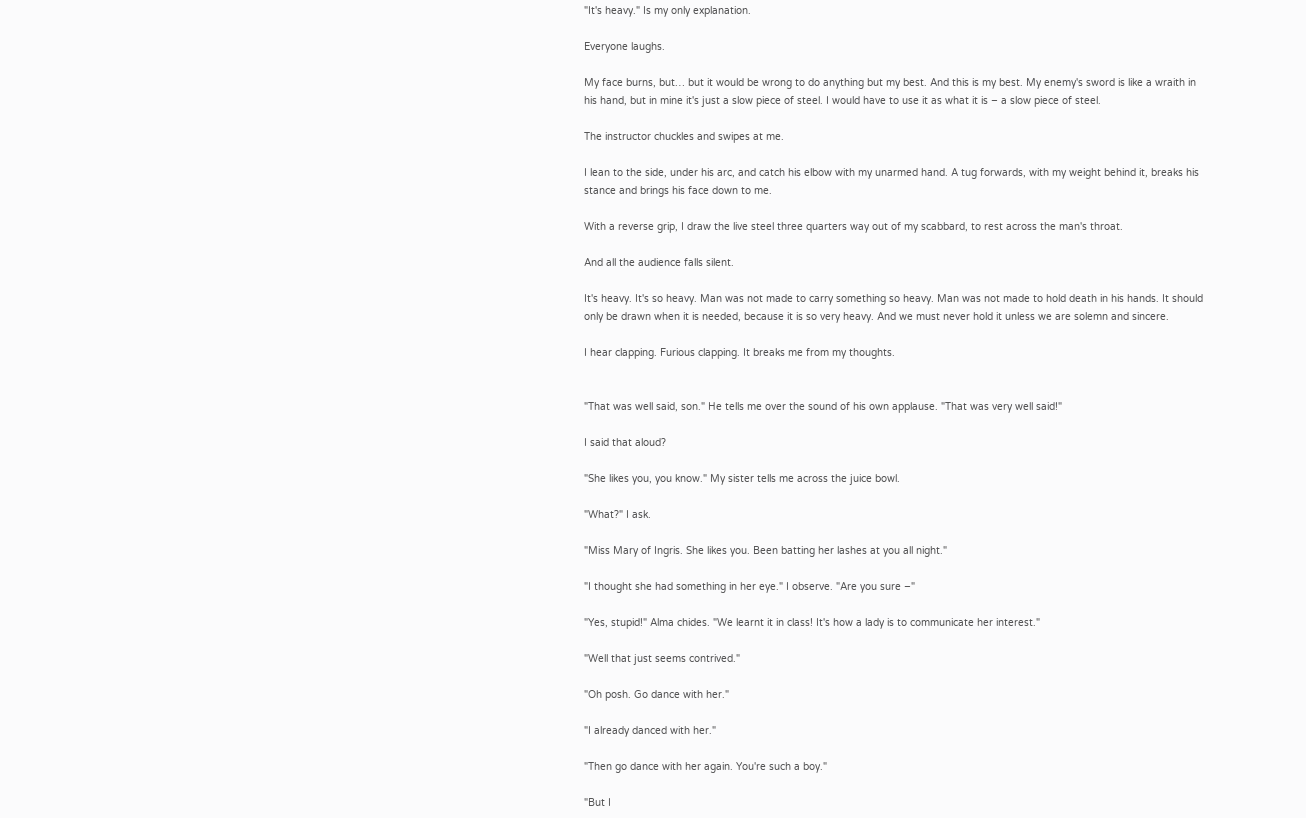"It's heavy." Is my only explanation.

Everyone laughs.

My face burns, but… but it would be wrong to do anything but my best. And this is my best. My enemy's sword is like a wraith in his hand, but in mine it's just a slow piece of steel. I would have to use it as what it is – a slow piece of steel.

The instructor chuckles and swipes at me.

I lean to the side, under his arc, and catch his elbow with my unarmed hand. A tug forwards, with my weight behind it, breaks his stance and brings his face down to me.

With a reverse grip, I draw the live steel three quarters way out of my scabbard, to rest across the man's throat.

And all the audience falls silent.

It's heavy. It's so heavy. Man was not made to carry something so heavy. Man was not made to hold death in his hands. It should only be drawn when it is needed, because it is so very heavy. And we must never hold it unless we are solemn and sincere.

I hear clapping. Furious clapping. It breaks me from my thoughts.


"That was well said, son." He tells me over the sound of his own applause. "That was very well said!"

I said that aloud?

"She likes you, you know." My sister tells me across the juice bowl.

"What?" I ask.

"Miss Mary of Ingris. She likes you. Been batting her lashes at you all night."

"I thought she had something in her eye." I observe. "Are you sure –"

"Yes, stupid!" Alma chides. "We learnt it in class! It's how a lady is to communicate her interest."

"Well that just seems contrived."

"Oh posh. Go dance with her."

"I already danced with her."

"Then go dance with her again. You're such a boy."

"But I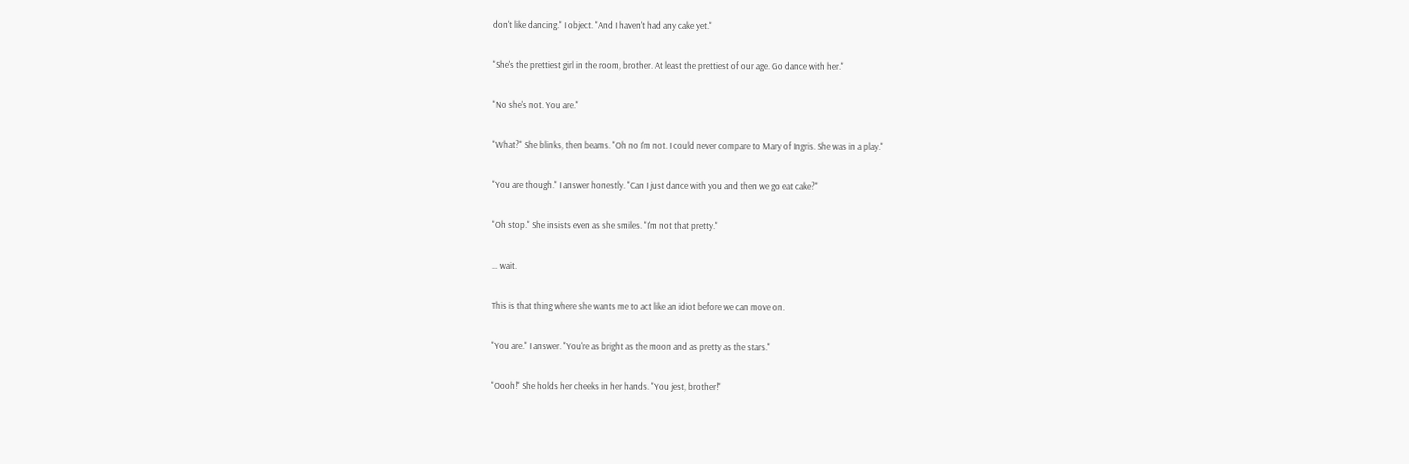don't like dancing." I object. "And I haven't had any cake yet."

"She's the prettiest girl in the room, brother. At least the prettiest of our age. Go dance with her."

"No she's not. You are."

"What?" She blinks, then beams. "Oh no I'm not. I could never compare to Mary of Ingris. She was in a play."

"You are though." I answer honestly. "Can I just dance with you and then we go eat cake?"

"Oh stop." She insists even as she smiles. "I'm not that pretty."

… wait.

This is that thing where she wants me to act like an idiot before we can move on.

"You are." I answer. "You're as bright as the moon and as pretty as the stars."

"Oooh!" She holds her cheeks in her hands. "You jest, brother!"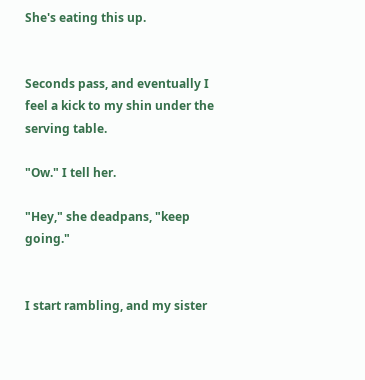She's eating this up.


Seconds pass, and eventually I feel a kick to my shin under the serving table.

"Ow." I tell her.

"Hey," she deadpans, "keep going."


I start rambling, and my sister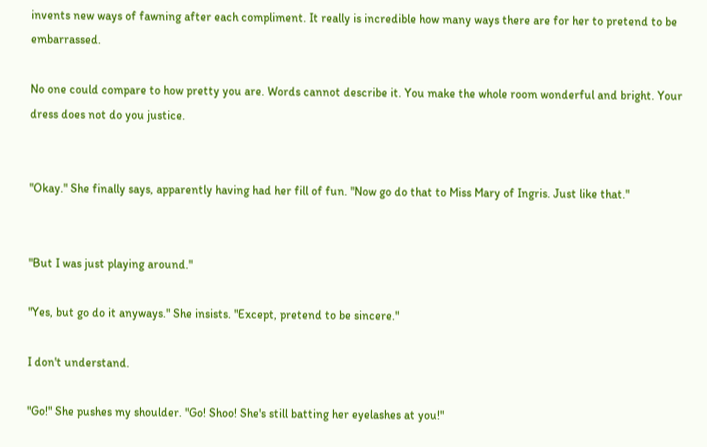invents new ways of fawning after each compliment. It really is incredible how many ways there are for her to pretend to be embarrassed.

No one could compare to how pretty you are. Words cannot describe it. You make the whole room wonderful and bright. Your dress does not do you justice.


"Okay." She finally says, apparently having had her fill of fun. "Now go do that to Miss Mary of Ingris. Just like that."


"But I was just playing around."

"Yes, but go do it anyways." She insists. "Except, pretend to be sincere."

I don't understand.

"Go!" She pushes my shoulder. "Go! Shoo! She's still batting her eyelashes at you!"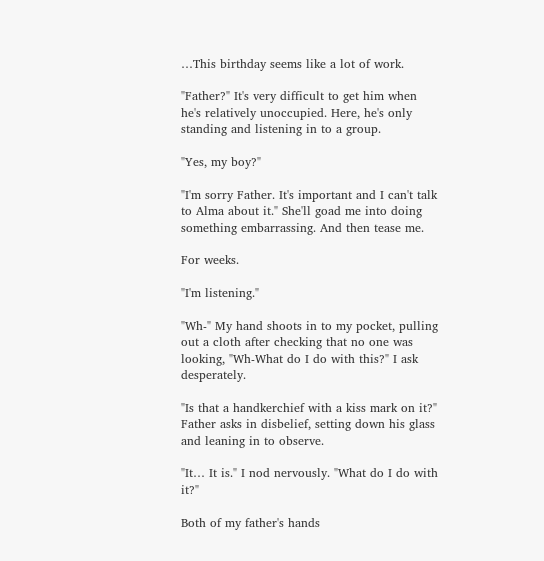…This birthday seems like a lot of work.

"Father?" It's very difficult to get him when he's relatively unoccupied. Here, he's only standing and listening in to a group.

"Yes, my boy?"

"I'm sorry Father. It's important and I can't talk to Alma about it." She'll goad me into doing something embarrassing. And then tease me.

For weeks.

"I'm listening."

"Wh-" My hand shoots in to my pocket, pulling out a cloth after checking that no one was looking, "Wh-What do I do with this?" I ask desperately.

"Is that a handkerchief with a kiss mark on it?" Father asks in disbelief, setting down his glass and leaning in to observe.

"It… It is." I nod nervously. "What do I do with it?"

Both of my father's hands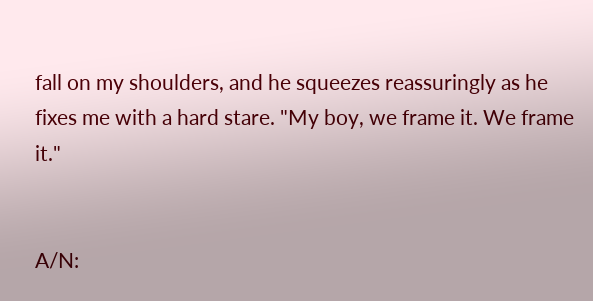fall on my shoulders, and he squeezes reassuringly as he fixes me with a hard stare. "My boy, we frame it. We frame it."


A/N: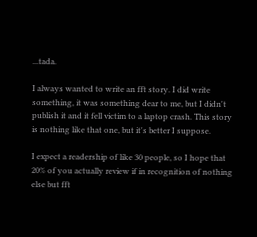...tada.

I always wanted to write an fft story. I did write something, it was something dear to me, but I didn't publish it and it fell victim to a laptop crash. This story is nothing like that one, but it's better I suppose.

I expect a readership of like 30 people, so I hope that 20% of you actually review if in recognition of nothing else but fft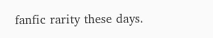fanfic rarity these days.